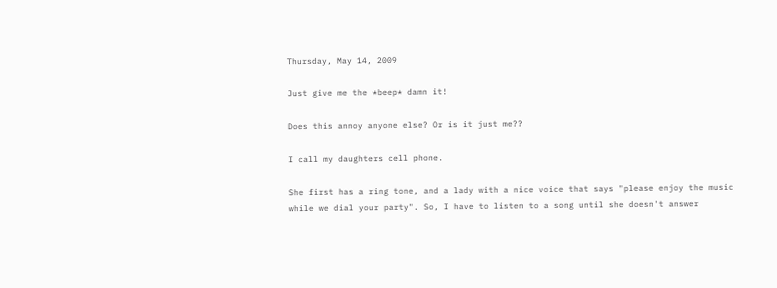Thursday, May 14, 2009

Just give me the *beep* damn it!

Does this annoy anyone else? Or is it just me??

I call my daughters cell phone.

She first has a ring tone, and a lady with a nice voice that says "please enjoy the music while we dial your party". So, I have to listen to a song until she doesn't answer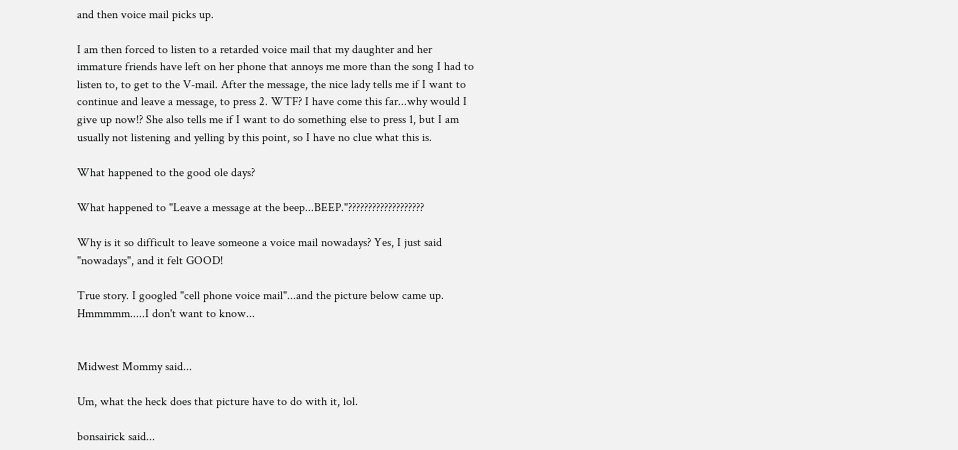and then voice mail picks up.

I am then forced to listen to a retarded voice mail that my daughter and her immature friends have left on her phone that annoys me more than the song I had to listen to, to get to the V-mail. After the message, the nice lady tells me if I want to continue and leave a message, to press 2. WTF? I have come this far...why would I give up now!? She also tells me if I want to do something else to press 1, but I am usually not listening and yelling by this point, so I have no clue what this is.

What happened to the good ole days?

What happened to "Leave a message at the beep...BEEP."???????????????????

Why is it so difficult to leave someone a voice mail nowadays? Yes, I just said "nowadays", and it felt GOOD!

True story. I googled "cell phone voice mail"...and the picture below came up. Hmmmmm.....I don't want to know...


Midwest Mommy said...

Um, what the heck does that picture have to do with it, lol.

bonsairick said...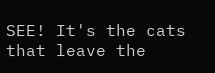SEE! It's the cats that leave the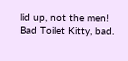lid up, not the men! Bad Toilet Kitty, bad.